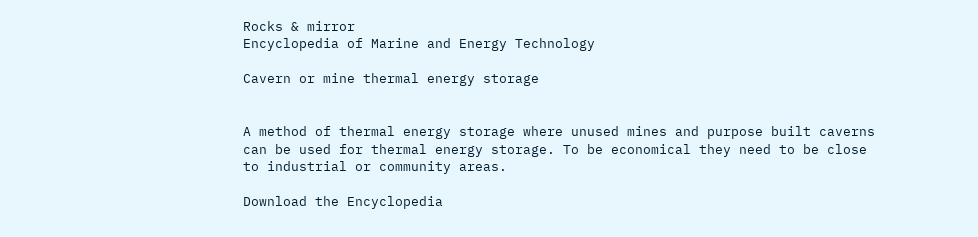Rocks & mirror
Encyclopedia of Marine and Energy Technology

Cavern or mine thermal energy storage


A method of thermal energy storage where unused mines and purpose built caverns can be used for thermal energy storage. To be economical they need to be close to industrial or community areas.

Download the Encyclopedia